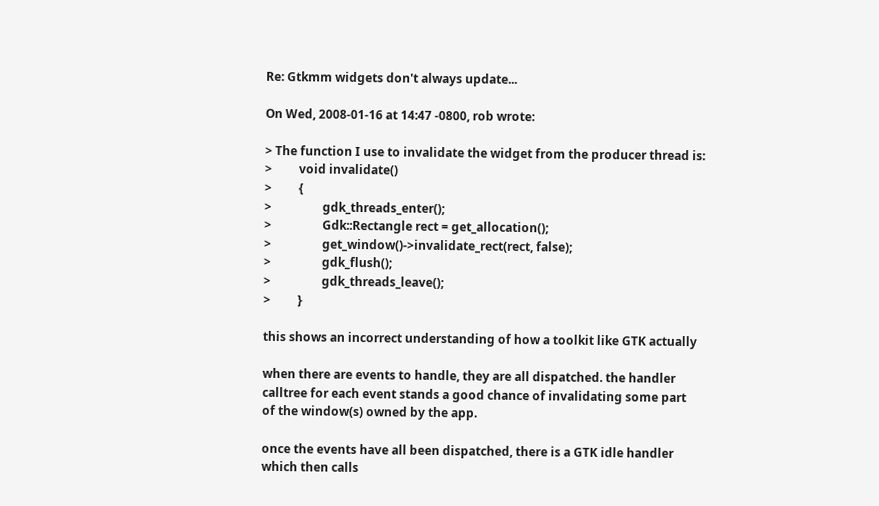Re: Gtkmm widgets don't always update...

On Wed, 2008-01-16 at 14:47 -0800, rob wrote:

> The function I use to invalidate the widget from the producer thread is:
>         void invalidate()
>         {
>                 gdk_threads_enter();
>                 Gdk::Rectangle rect = get_allocation();
>                 get_window()->invalidate_rect(rect, false);
>                 gdk_flush();
>                 gdk_threads_leave();
>         }

this shows an incorrect understanding of how a toolkit like GTK actually

when there are events to handle, they are all dispatched. the handler
calltree for each event stands a good chance of invalidating some part
of the window(s) owned by the app.

once the events have all been dispatched, there is a GTK idle handler
which then calls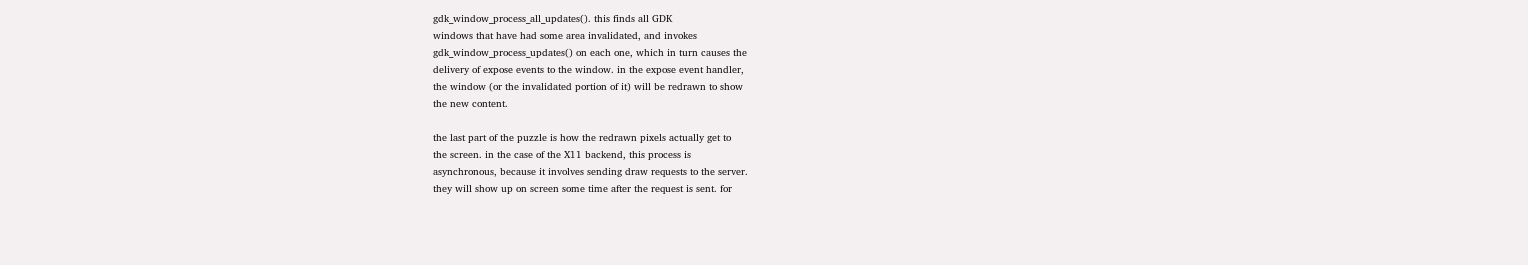gdk_window_process_all_updates(). this finds all GDK
windows that have had some area invalidated, and invokes
gdk_window_process_updates() on each one, which in turn causes the
delivery of expose events to the window. in the expose event handler,
the window (or the invalidated portion of it) will be redrawn to show
the new content.

the last part of the puzzle is how the redrawn pixels actually get to
the screen. in the case of the X11 backend, this process is
asynchronous, because it involves sending draw requests to the server.
they will show up on screen some time after the request is sent. for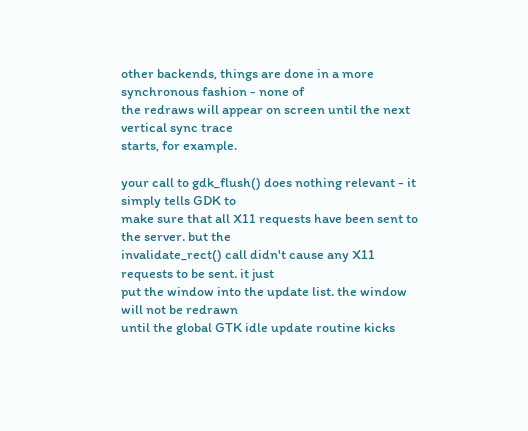other backends, things are done in a more synchronous fashion - none of
the redraws will appear on screen until the next vertical sync trace
starts, for example.

your call to gdk_flush() does nothing relevant - it simply tells GDK to
make sure that all X11 requests have been sent to the server. but the
invalidate_rect() call didn't cause any X11 requests to be sent. it just
put the window into the update list. the window will not be redrawn
until the global GTK idle update routine kicks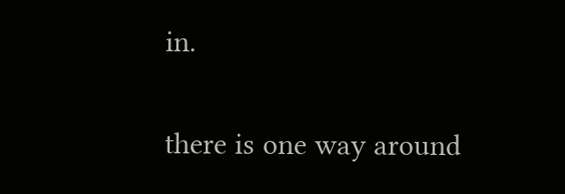in.

there is one way around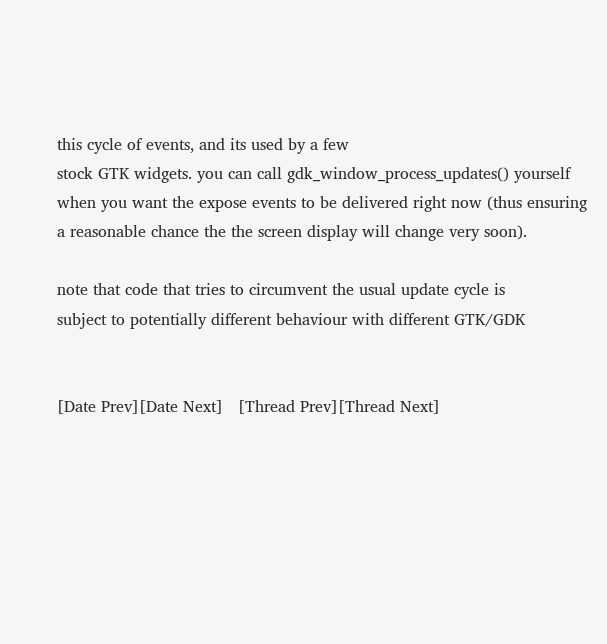this cycle of events, and its used by a few
stock GTK widgets. you can call gdk_window_process_updates() yourself
when you want the expose events to be delivered right now (thus ensuring
a reasonable chance the the screen display will change very soon).

note that code that tries to circumvent the usual update cycle is
subject to potentially different behaviour with different GTK/GDK


[Date Prev][Date Next]   [Thread Prev][Thread Next]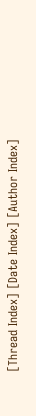[Thread Index] [Date Index] [Author Index]